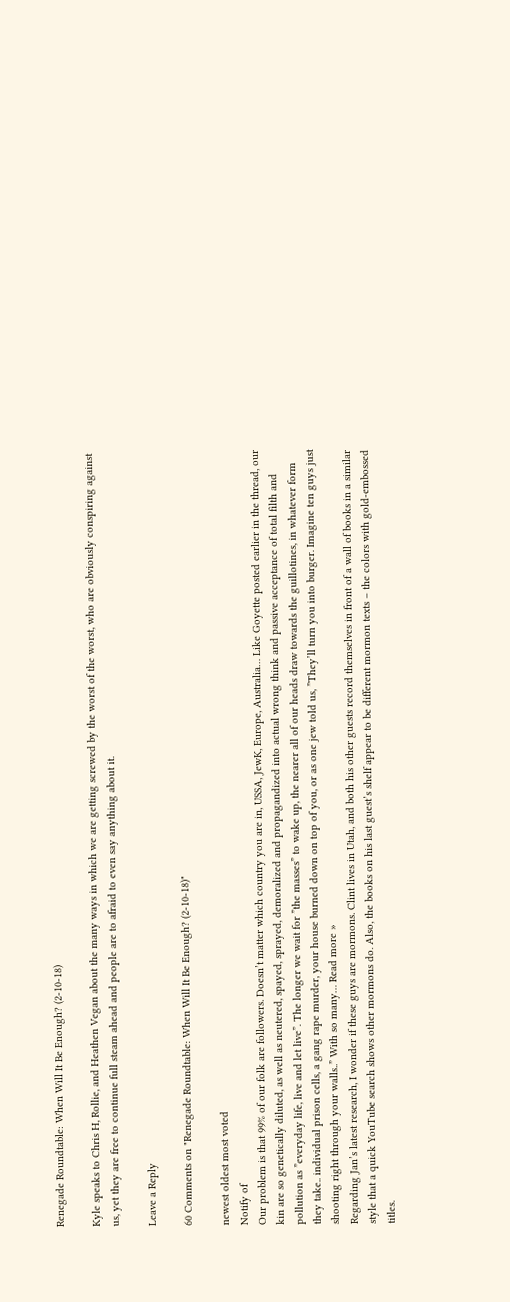Renegade Roundtable: When Will It Be Enough? (2-10-18)

Kyle speaks to Chris H, Rollie, and Heathen Vegan about the many ways in which we are getting screwed by the worst of the worst, who are obviously conspiring against us, yet they are free to continue full steam ahead and people are to afraid to even say anything about it.

Leave a Reply

60 Comments on "Renegade Roundtable: When Will It Be Enough? (2-10-18)"

newest oldest most voted
Notify of
Our problem is that 99% of our folk are followers. Doesn’t matter which country you are in, USSA, JewK, Europe, Australia… Like Goyette posted earlier in the thread, our kin are so genetically diluted, as well as neutered, spayed, sprayed, demoralized and propagandized into actual wrong think and passive acceptance of total filth and pollution as ”everyday life, live and let live”. The longer we wait for ”the masses” to wake up, the nearer all of our heads draw towards the guillotines, in whatever form they take.. individual prison cells, a gang rape murder, your house burned down on top of you, or as one jew told us, ”They’ll turn you into burger. Imagine ten guys just shooting right through your walls..” With so many… Read more »
Regarding Jan’s latest research, I wonder if these guys are mormons. Clint lives in Utah, and both his other guests record themselves in front of a wall of books in a similar style that a quick YouTube search shows other mormons do. Also, the books on his last guest’s shelf appear to be different mormon texts – the colors with gold-embossed titles.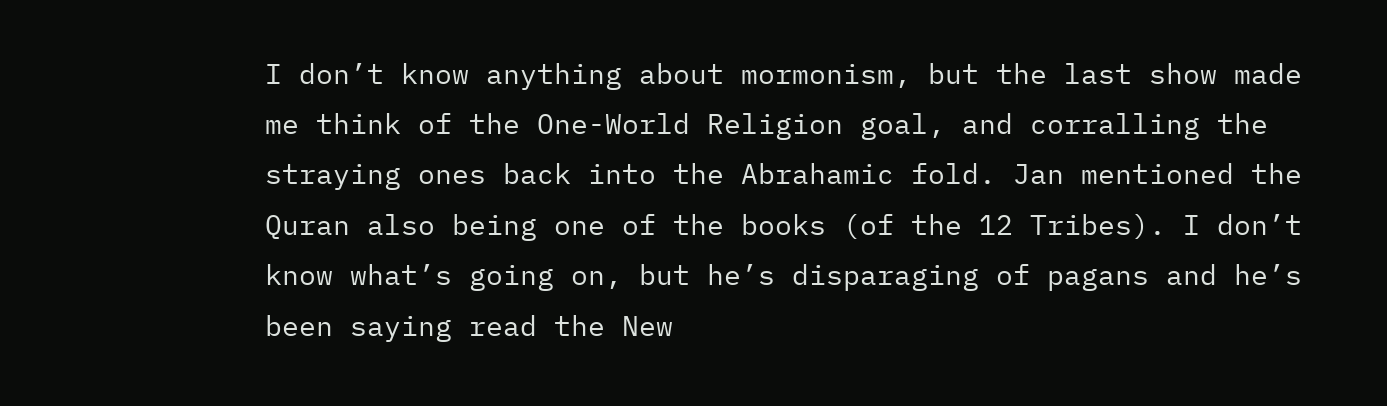I don’t know anything about mormonism, but the last show made me think of the One-World Religion goal, and corralling the straying ones back into the Abrahamic fold. Jan mentioned the Quran also being one of the books (of the 12 Tribes). I don’t know what’s going on, but he’s disparaging of pagans and he’s been saying read the New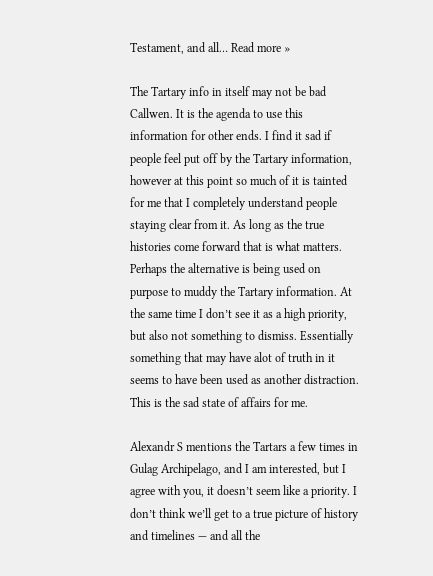Testament, and all… Read more »

The Tartary info in itself may not be bad Callwen. It is the agenda to use this information for other ends. I find it sad if people feel put off by the Tartary information, however at this point so much of it is tainted for me that I completely understand people staying clear from it. As long as the true histories come forward that is what matters. Perhaps the alternative is being used on purpose to muddy the Tartary information. At the same time I don’t see it as a high priority, but also not something to dismiss. Essentially something that may have alot of truth in it seems to have been used as another distraction. This is the sad state of affairs for me.

Alexandr S mentions the Tartars a few times in Gulag Archipelago, and I am interested, but I agree with you, it doesn’t seem like a priority. I don’t think we’ll get to a true picture of history and timelines — and all the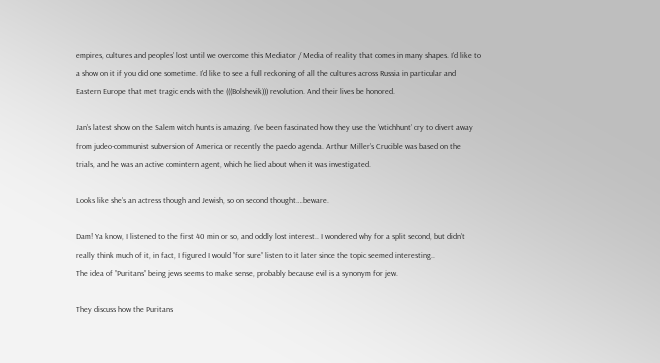empires, cultures and peoples’ lost until we overcome this Mediator / Media of reality that comes in many shapes. I’d like to a show on it if you did one sometime. I’d like to see a full reckoning of all the cultures across Russia in particular and Eastern Europe that met tragic ends with the (((Bolshevik))) revolution. And their lives be honored.

Jan’s latest show on the Salem witch hunts is amazing. I’ve been fascinated how they use the ‘wtichhunt’ cry to divert away from judeo-communist subversion of America or recently the paedo agenda. Arthur Miller’s Crucible was based on the trials, and he was an active comintern agent, which he lied about when it was investigated.

Looks like she’s an actress though and Jewish, so on second thought….beware.

Dam! Ya know, I listened to the first 40 min or so, and oddly lost interest.. I wondered why for a split second, but didn’t really think much of it, in fact, I figured I would ”for sure” listen to it later since the topic seemed interesting..
The idea of ”Puritans” being jews seems to make sense, probably because evil is a synonym for jew.

They discuss how the Puritans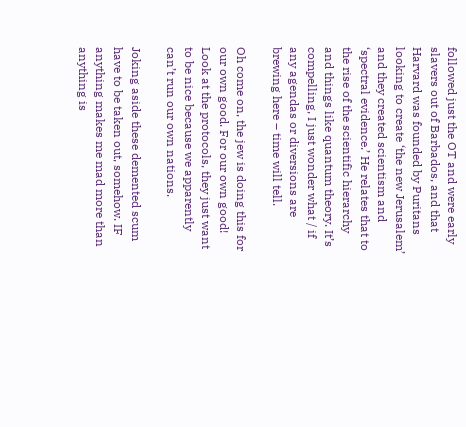followed just the OT and were early slavers out of Barbados, and that Harvard was founded by Puritans looking to create ‘the new Jerusalem’ and they created scientism and ‘spectral evidence.’ He relates that to the rise of the scientific hierarchy and things like quantum theory. It’s compelling, I just wonder what / if any agendas or diversions are brewing here – time will tell.

Oh come on, the jew is doing this for our own good. For our own good! Look at the protocols, they just want to be nice because we apparently can’t run our own nations.

Joking aside these demented scum have to be taken out, somehow. IF anything makes me mad more than anything is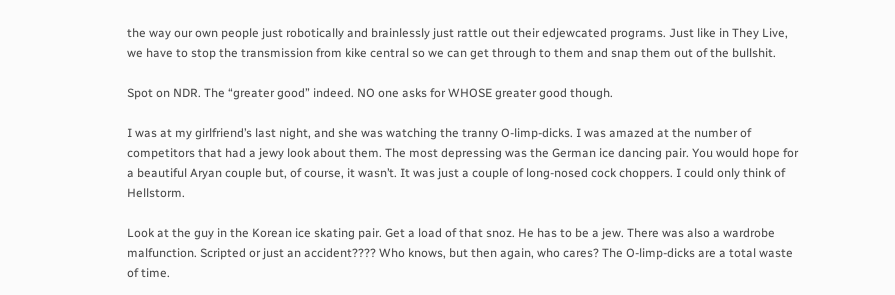the way our own people just robotically and brainlessly just rattle out their edjewcated programs. Just like in They Live, we have to stop the transmission from kike central so we can get through to them and snap them out of the bullshit.

Spot on NDR. The “greater good” indeed. NO one asks for WHOSE greater good though.

I was at my girlfriend’s last night, and she was watching the tranny O-limp-dicks. I was amazed at the number of competitors that had a jewy look about them. The most depressing was the German ice dancing pair. You would hope for a beautiful Aryan couple but, of course, it wasn’t. It was just a couple of long-nosed cock choppers. I could only think of Hellstorm.

Look at the guy in the Korean ice skating pair. Get a load of that snoz. He has to be a jew. There was also a wardrobe malfunction. Scripted or just an accident???? Who knows, but then again, who cares? The O-limp-dicks are a total waste of time.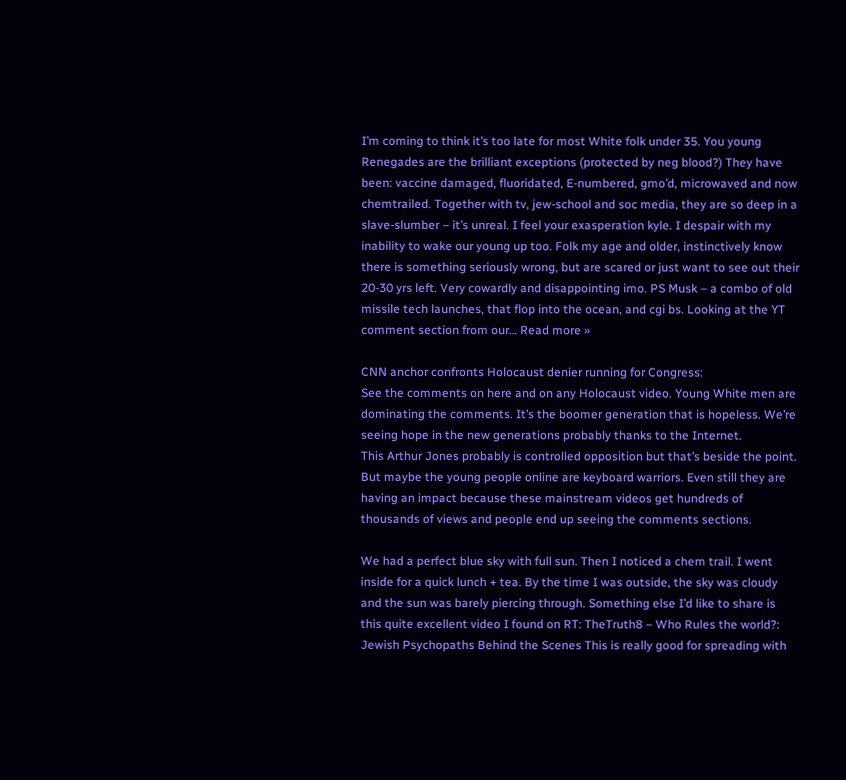I’m coming to think it’s too late for most White folk under 35. You young Renegades are the brilliant exceptions (protected by neg blood?) They have been: vaccine damaged, fluoridated, E-numbered, gmo’d, microwaved and now chemtrailed. Together with tv, jew-school and soc media, they are so deep in a slave-slumber – it’s unreal. I feel your exasperation kyle. I despair with my inability to wake our young up too. Folk my age and older, instinctively know there is something seriously wrong, but are scared or just want to see out their 20-30 yrs left. Very cowardly and disappointing imo. PS Musk – a combo of old missile tech launches, that flop into the ocean, and cgi bs. Looking at the YT comment section from our… Read more »

CNN anchor confronts Holocaust denier running for Congress:
See the comments on here and on any Holocaust video. Young White men are dominating the comments. It’s the boomer generation that is hopeless. We’re seeing hope in the new generations probably thanks to the Internet.
This Arthur Jones probably is controlled opposition but that’s beside the point.
But maybe the young people online are keyboard warriors. Even still they are having an impact because these mainstream videos get hundreds of thousands of views and people end up seeing the comments sections.

We had a perfect blue sky with full sun. Then I noticed a chem trail. I went inside for a quick lunch + tea. By the time I was outside, the sky was cloudy and the sun was barely piercing through. Something else I’d like to share is this quite excellent video I found on RT: TheTruth8 – Who Rules the world?: Jewish Psychopaths Behind the Scenes This is really good for spreading with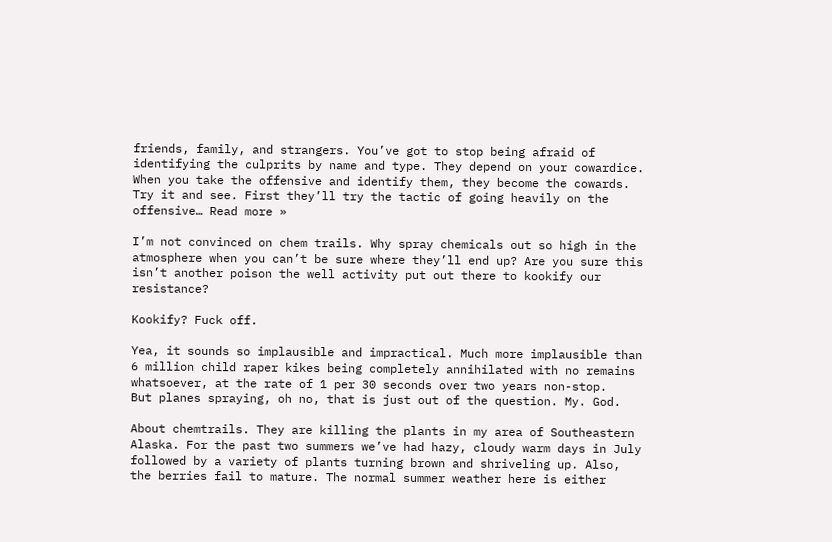friends, family, and strangers. You’ve got to stop being afraid of identifying the culprits by name and type. They depend on your cowardice. When you take the offensive and identify them, they become the cowards. Try it and see. First they’ll try the tactic of going heavily on the offensive… Read more »

I’m not convinced on chem trails. Why spray chemicals out so high in the atmosphere when you can’t be sure where they’ll end up? Are you sure this isn’t another poison the well activity put out there to kookify our resistance?

Kookify? Fuck off.

Yea, it sounds so implausible and impractical. Much more implausible than 6 million child raper kikes being completely annihilated with no remains whatsoever, at the rate of 1 per 30 seconds over two years non-stop.
But planes spraying, oh no, that is just out of the question. My. God.

About chemtrails. They are killing the plants in my area of Southeastern Alaska. For the past two summers we’ve had hazy, cloudy warm days in July followed by a variety of plants turning brown and shriveling up. Also, the berries fail to mature. The normal summer weather here is either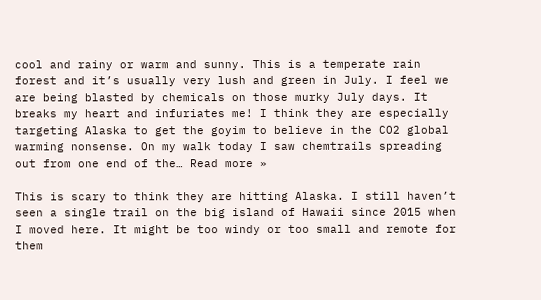cool and rainy or warm and sunny. This is a temperate rain forest and it’s usually very lush and green in July. I feel we are being blasted by chemicals on those murky July days. It breaks my heart and infuriates me! I think they are especially targeting Alaska to get the goyim to believe in the CO2 global warming nonsense. On my walk today I saw chemtrails spreading out from one end of the… Read more »

This is scary to think they are hitting Alaska. I still haven’t seen a single trail on the big island of Hawaii since 2015 when I moved here. It might be too windy or too small and remote for them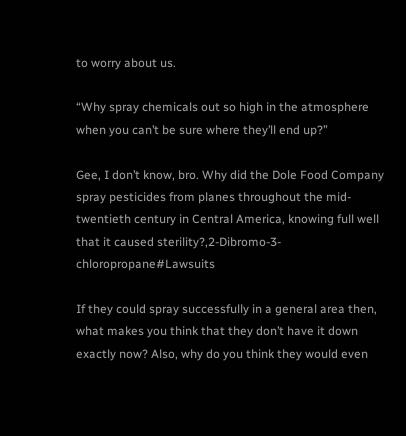to worry about us.

“Why spray chemicals out so high in the atmosphere when you can’t be sure where they’ll end up?”

Gee, I don’t know, bro. Why did the Dole Food Company spray pesticides from planes throughout the mid-twentieth century in Central America, knowing full well that it caused sterility?,2-Dibromo-3-chloropropane#Lawsuits

If they could spray successfully in a general area then, what makes you think that they don’t have it down exactly now? Also, why do you think they would even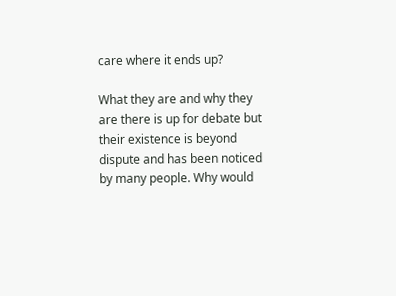care where it ends up?

What they are and why they are there is up for debate but their existence is beyond dispute and has been noticed by many people. Why would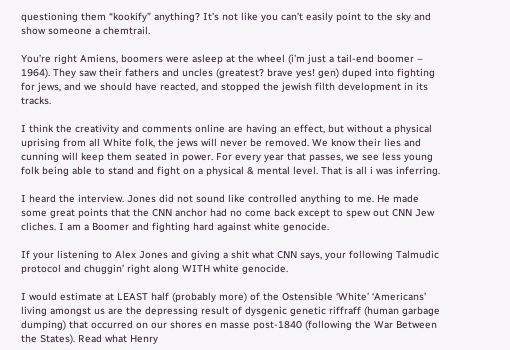questioning them “kookify” anything? It’s not like you can’t easily point to the sky and show someone a chemtrail.

You’re right Amiens, boomers were asleep at the wheel (i’m just a tail-end boomer – 1964). They saw their fathers and uncles (greatest? brave yes! gen) duped into fighting for jews, and we should have reacted, and stopped the jewish filth development in its tracks.

I think the creativity and comments online are having an effect, but without a physical uprising from all White folk, the jews will never be removed. We know their lies and cunning will keep them seated in power. For every year that passes, we see less young folk being able to stand and fight on a physical & mental level. That is all i was inferring.

I heard the interview. Jones did not sound like controlled anything to me. He made some great points that the CNN anchor had no come back except to spew out CNN Jew cliches. I am a Boomer and fighting hard against white genocide.

If your listening to Alex Jones and giving a shit what CNN says, your following Talmudic protocol and chuggin’ right along WITH white genocide.

I would estimate at LEAST half (probably more) of the Ostensible ‘White’ ‘Americans’ living amongst us are the depressing result of dysgenic genetic riffraff (human garbage dumping) that occurred on our shores en masse post-1840 (following the War Between the States). Read what Henry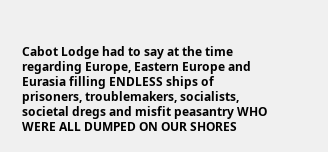Cabot Lodge had to say at the time regarding Europe, Eastern Europe and Eurasia filling ENDLESS ships of prisoners, troublemakers, socialists, societal dregs and misfit peasantry WHO WERE ALL DUMPED ON OUR SHORES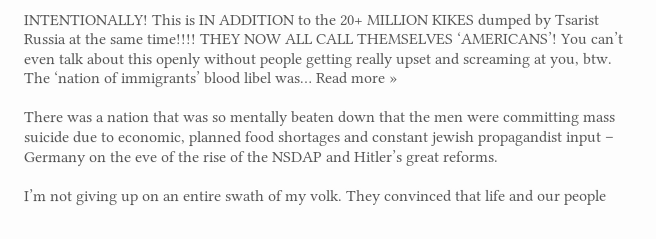INTENTIONALLY! This is IN ADDITION to the 20+ MILLION KIKES dumped by Tsarist Russia at the same time!!!! THEY NOW ALL CALL THEMSELVES ‘AMERICANS’! You can’t even talk about this openly without people getting really upset and screaming at you, btw. The ‘nation of immigrants’ blood libel was… Read more »

There was a nation that was so mentally beaten down that the men were committing mass suicide due to economic, planned food shortages and constant jewish propagandist input – Germany on the eve of the rise of the NSDAP and Hitler’s great reforms.

I’m not giving up on an entire swath of my volk. They convinced that life and our people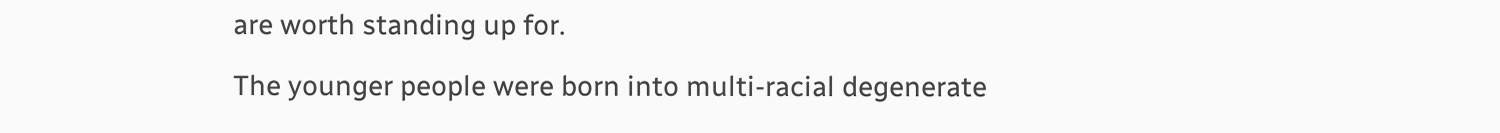are worth standing up for.

The younger people were born into multi-racial degenerate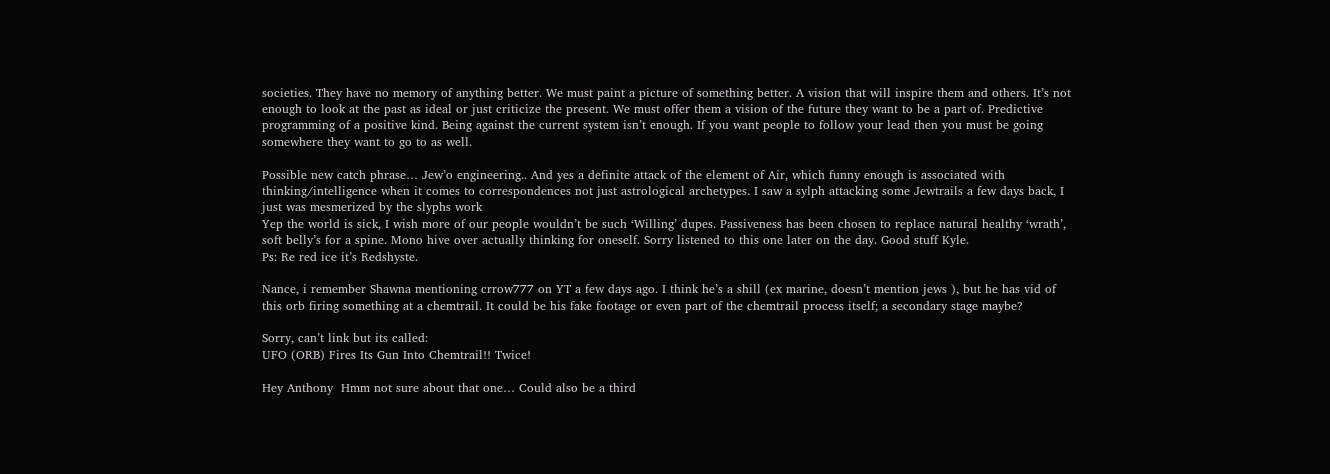societies. They have no memory of anything better. We must paint a picture of something better. A vision that will inspire them and others. It’s not enough to look at the past as ideal or just criticize the present. We must offer them a vision of the future they want to be a part of. Predictive programming of a positive kind. Being against the current system isn’t enough. If you want people to follow your lead then you must be going somewhere they want to go to as well.

Possible new catch phrase… Jew’o engineering.. And yes a definite attack of the element of Air, which funny enough is associated with thinking/intelligence when it comes to correspondences not just astrological archetypes. I saw a sylph attacking some Jewtrails a few days back, I just was mesmerized by the slyphs work
Yep the world is sick, I wish more of our people wouldn’t be such ‘Willing’ dupes. Passiveness has been chosen to replace natural healthy ‘wrath’, soft belly’s for a spine. Mono hive over actually thinking for oneself. Sorry listened to this one later on the day. Good stuff Kyle.
Ps: Re red ice it’s Redshyste.

Nance, i remember Shawna mentioning crrow777 on YT a few days ago. I think he’s a shill (ex marine, doesn’t mention jews ), but he has vid of this orb firing something at a chemtrail. It could be his fake footage or even part of the chemtrail process itself; a secondary stage maybe?

Sorry, can’t link but its called:
UFO (ORB) Fires Its Gun Into Chemtrail!! Twice!

Hey Anthony  Hmm not sure about that one… Could also be a third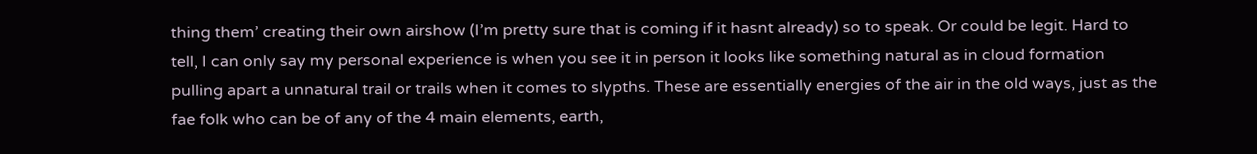thing them’ creating their own airshow (I’m pretty sure that is coming if it hasnt already) so to speak. Or could be legit. Hard to tell, I can only say my personal experience is when you see it in person it looks like something natural as in cloud formation pulling apart a unnatural trail or trails when it comes to slypths. These are essentially energies of the air in the old ways, just as the fae folk who can be of any of the 4 main elements, earth,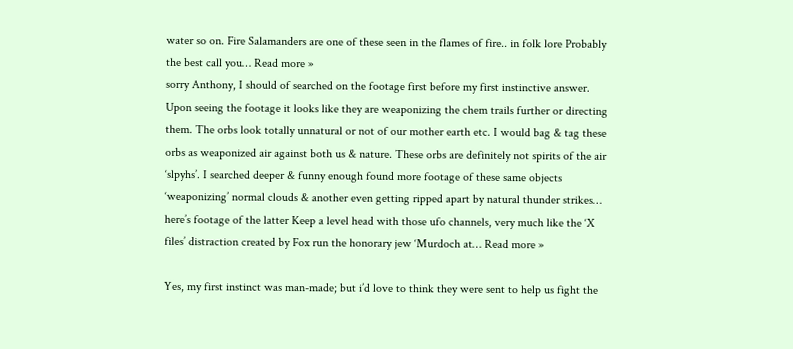water so on. Fire Salamanders are one of these seen in the flames of fire.. in folk lore Probably the best call you… Read more »
sorry Anthony, I should of searched on the footage first before my first instinctive answer. Upon seeing the footage it looks like they are weaponizing the chem trails further or directing them. The orbs look totally unnatural or not of our mother earth etc. I would bag & tag these orbs as weaponized air against both us & nature. These orbs are definitely not spirits of the air ‘slpyhs’. I searched deeper & funny enough found more footage of these same objects ‘weaponizing’ normal clouds & another even getting ripped apart by natural thunder strikes… here’s footage of the latter Keep a level head with those ufo channels, very much like the ‘X files’ distraction created by Fox run the honorary jew ‘Murdoch at… Read more »

Yes, my first instinct was man-made; but i’d love to think they were sent to help us fight the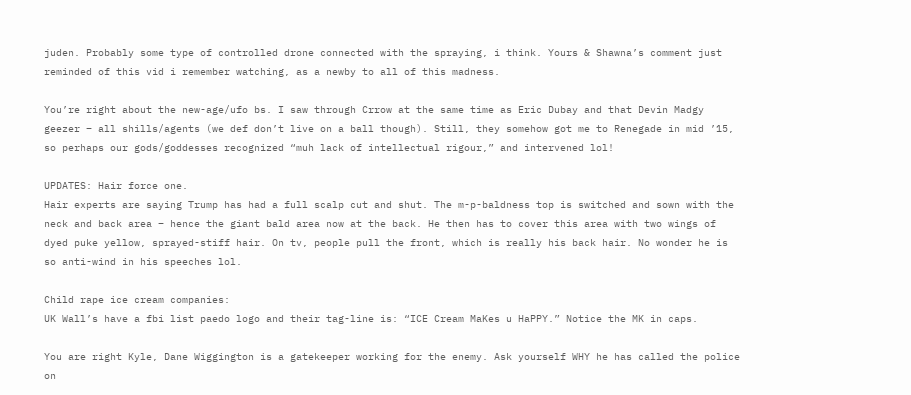juden. Probably some type of controlled drone connected with the spraying, i think. Yours & Shawna’s comment just reminded of this vid i remember watching, as a newby to all of this madness.

You’re right about the new-age/ufo bs. I saw through Crrow at the same time as Eric Dubay and that Devin Madgy geezer – all shills/agents (we def don’t live on a ball though). Still, they somehow got me to Renegade in mid ’15, so perhaps our gods/goddesses recognized “muh lack of intellectual rigour,” and intervened lol!

UPDATES: Hair force one.
Hair experts are saying Trump has had a full scalp cut and shut. The m-p-baldness top is switched and sown with the neck and back area – hence the giant bald area now at the back. He then has to cover this area with two wings of dyed puke yellow, sprayed-stiff hair. On tv, people pull the front, which is really his back hair. No wonder he is so anti-wind in his speeches lol.

Child rape ice cream companies:
UK Wall’s have a fbi list paedo logo and their tag-line is: “ICE Cream MaKes u HaPPY.” Notice the MK in caps.

You are right Kyle, Dane Wiggington is a gatekeeper working for the enemy. Ask yourself WHY he has called the police on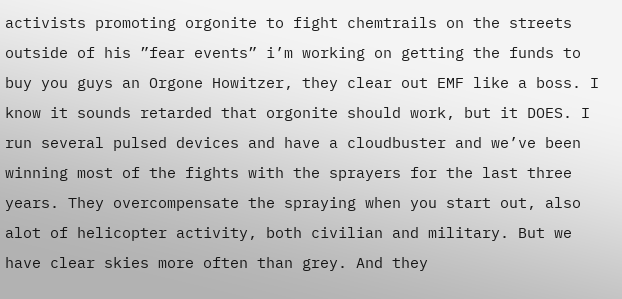activists promoting orgonite to fight chemtrails on the streets outside of his ”fear events” i’m working on getting the funds to buy you guys an Orgone Howitzer, they clear out EMF like a boss. I know it sounds retarded that orgonite should work, but it DOES. I run several pulsed devices and have a cloudbuster and we’ve been winning most of the fights with the sprayers for the last three years. They overcompensate the spraying when you start out, also alot of helicopter activity, both civilian and military. But we have clear skies more often than grey. And they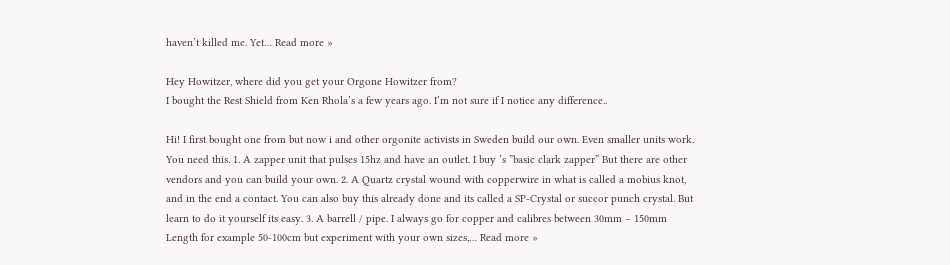haven’t killed me. Yet… Read more »

Hey Howitzer, where did you get your Orgone Howitzer from?
I bought the Rest Shield from Ken Rhola’s a few years ago. I’m not sure if I notice any difference..

Hi! I first bought one from but now i and other orgonite activists in Sweden build our own. Even smaller units work. You need this. 1. A zapper unit that pulses 15hz and have an outlet. I buy ’s ”basic clark zapper” But there are other vendors and you can build your own. 2. A Quartz crystal wound with copperwire in what is called a mobius knot, and in the end a contact. You can also buy this already done and its called a SP-Crystal or succor punch crystal. But learn to do it yourself its easy. 3. A barrell / pipe. I always go for copper and calibres between 30mm – 150mm Length for example 50-100cm but experiment with your own sizes,… Read more »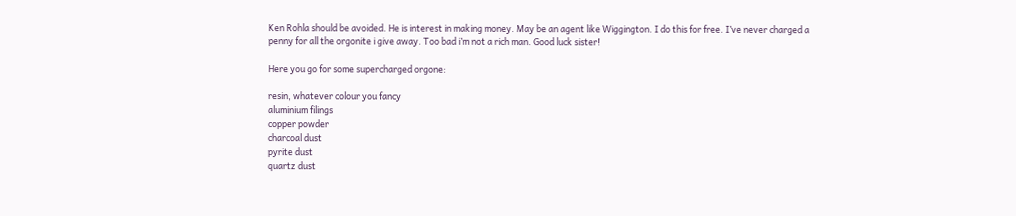Ken Rohla should be avoided. He is interest in making money. May be an agent like Wiggington. I do this for free. I’ve never charged a penny for all the orgonite i give away. Too bad i’m not a rich man. Good luck sister!

Here you go for some supercharged orgone:

resin, whatever colour you fancy
aluminium filings
copper powder
charcoal dust
pyrite dust
quartz dust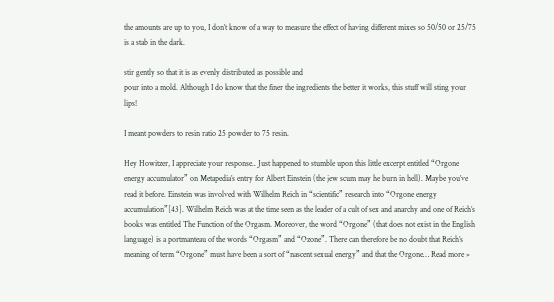the amounts are up to you, I don’t know of a way to measure the effect of having different mixes so 50/50 or 25/75 is a stab in the dark.

stir gently so that it is as evenly distributed as possible and
pour into a mold. Although I do know that the finer the ingredients the better it works, this stuff will sting your lips!

I meant powders to resin ratio 25 powder to 75 resin.

Hey Howitzer, I appreciate your response.. Just happened to stumble upon this little excerpt entitled “Orgone energy accumulator” on Metapedia’s entry for Albert Einstein (the jew scum may he burn in hell). Maybe you’ve read it before. Einstein was involved with Wilhelm Reich in “scientific” research into “Orgone energy accumulation”[43]. Wilhelm Reich was at the time seen as the leader of a cult of sex and anarchy and one of Reich’s books was entitled The Function of the Orgasm. Moreover, the word “Orgone” (that does not exist in the English language) is a portmanteau of the words “Orgasm” and “Ozone”. There can therefore be no doubt that Reich’s meaning of term “Orgone” must have been a sort of “nascent sexual energy” and that the Orgone… Read more »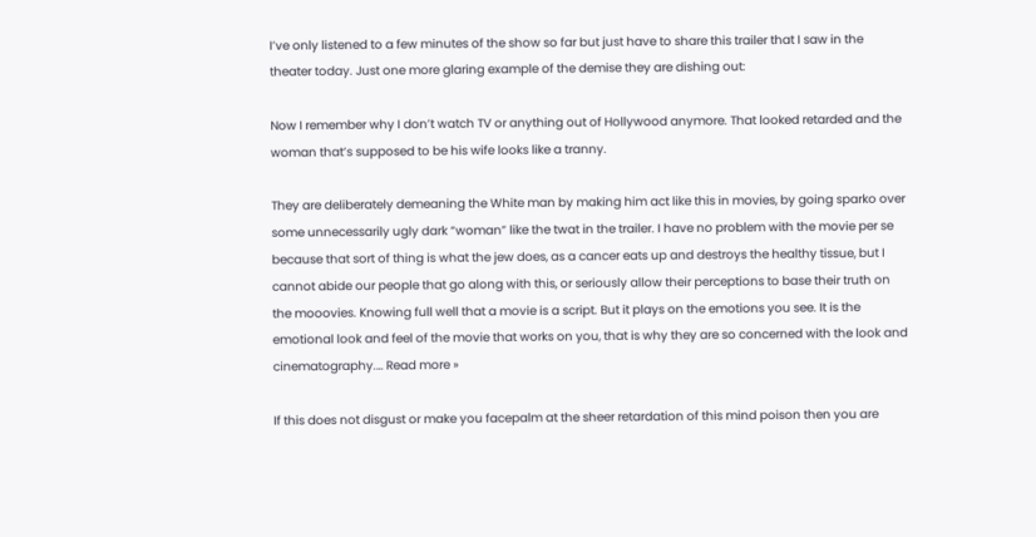I’ve only listened to a few minutes of the show so far but just have to share this trailer that I saw in the theater today. Just one more glaring example of the demise they are dishing out:

Now I remember why I don’t watch TV or anything out of Hollywood anymore. That looked retarded and the woman that’s supposed to be his wife looks like a tranny.

They are deliberately demeaning the White man by making him act like this in movies, by going sparko over some unnecessarily ugly dark “woman” like the twat in the trailer. I have no problem with the movie per se because that sort of thing is what the jew does, as a cancer eats up and destroys the healthy tissue, but I cannot abide our people that go along with this, or seriously allow their perceptions to base their truth on the mooovies. Knowing full well that a movie is a script. But it plays on the emotions you see. It is the emotional look and feel of the movie that works on you, that is why they are so concerned with the look and cinematography.… Read more »

If this does not disgust or make you facepalm at the sheer retardation of this mind poison then you are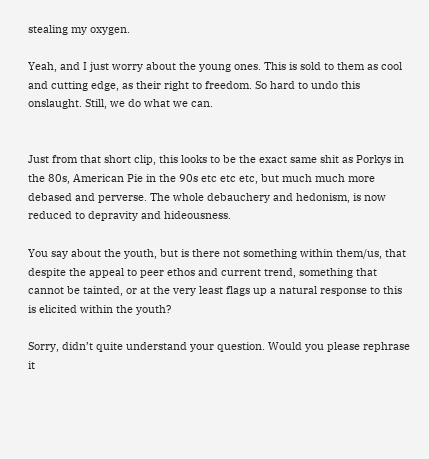stealing my oxygen.

Yeah, and I just worry about the young ones. This is sold to them as cool and cutting edge, as their right to freedom. So hard to undo this onslaught. Still, we do what we can.


Just from that short clip, this looks to be the exact same shit as Porkys in the 80s, American Pie in the 90s etc etc etc, but much much more debased and perverse. The whole debauchery and hedonism, is now reduced to depravity and hideousness.

You say about the youth, but is there not something within them/us, that despite the appeal to peer ethos and current trend, something that cannot be tainted, or at the very least flags up a natural response to this is elicited within the youth?

Sorry, didn’t quite understand your question. Would you please rephrase it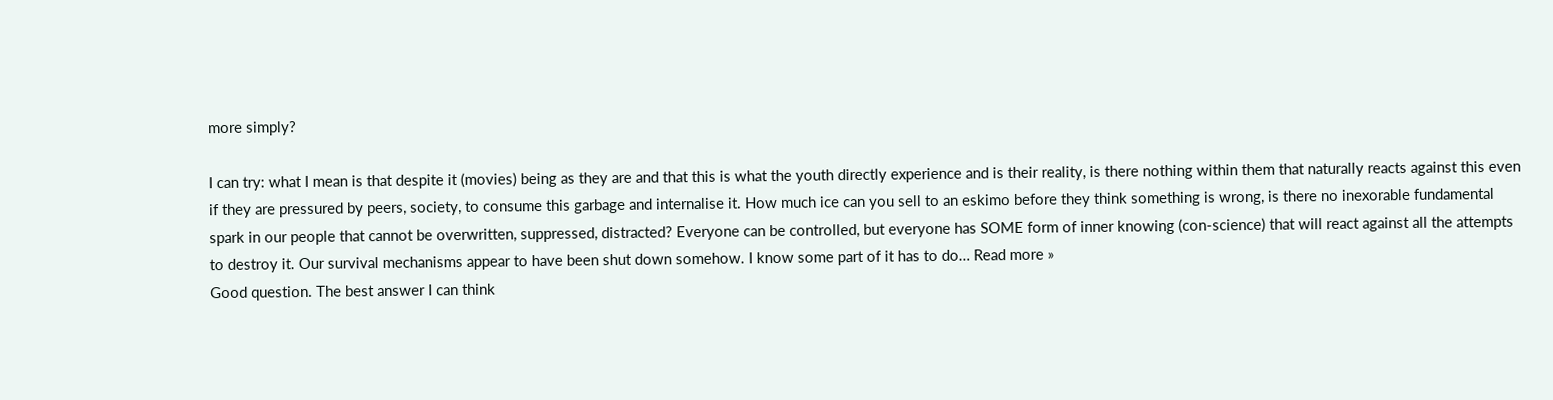more simply?

I can try: what I mean is that despite it (movies) being as they are and that this is what the youth directly experience and is their reality, is there nothing within them that naturally reacts against this even if they are pressured by peers, society, to consume this garbage and internalise it. How much ice can you sell to an eskimo before they think something is wrong, is there no inexorable fundamental spark in our people that cannot be overwritten, suppressed, distracted? Everyone can be controlled, but everyone has SOME form of inner knowing (con-science) that will react against all the attempts to destroy it. Our survival mechanisms appear to have been shut down somehow. I know some part of it has to do… Read more »
Good question. The best answer I can think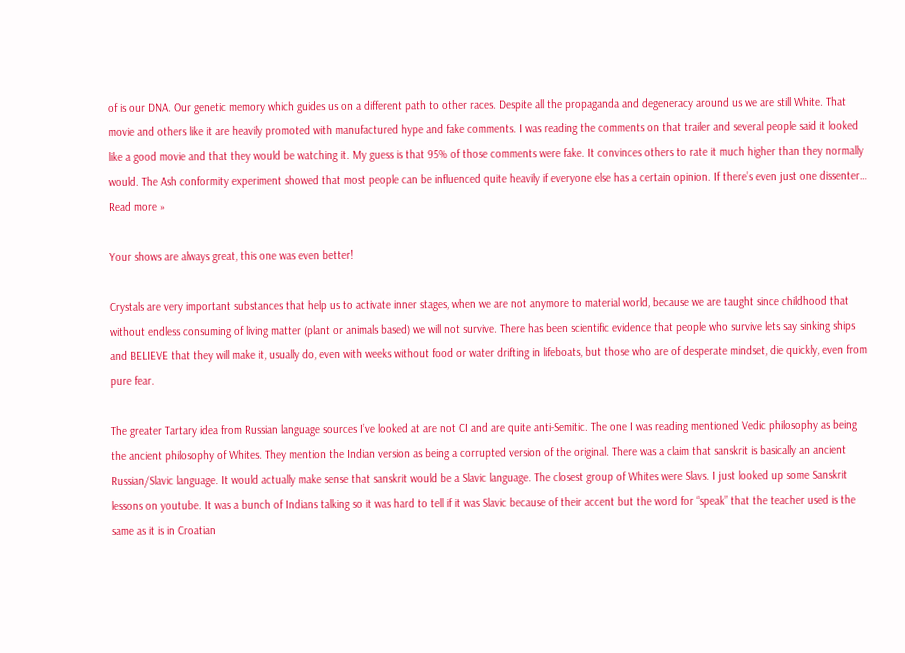of is our DNA. Our genetic memory which guides us on a different path to other races. Despite all the propaganda and degeneracy around us we are still White. That movie and others like it are heavily promoted with manufactured hype and fake comments. I was reading the comments on that trailer and several people said it looked like a good movie and that they would be watching it. My guess is that 95% of those comments were fake. It convinces others to rate it much higher than they normally would. The Ash conformity experiment showed that most people can be influenced quite heavily if everyone else has a certain opinion. If there’s even just one dissenter… Read more »

Your shows are always great, this one was even better!

Crystals are very important substances that help us to activate inner stages, when we are not anymore to material world, because we are taught since childhood that without endless consuming of living matter (plant or animals based) we will not survive. There has been scientific evidence that people who survive lets say sinking ships and BELIEVE that they will make it, usually do, even with weeks without food or water drifting in lifeboats, but those who are of desperate mindset, die quickly, even from pure fear.

The greater Tartary idea from Russian language sources I’ve looked at are not CI and are quite anti-Semitic. The one I was reading mentioned Vedic philosophy as being the ancient philosophy of Whites. They mention the Indian version as being a corrupted version of the original. There was a claim that sanskrit is basically an ancient Russian/Slavic language. It would actually make sense that sanskrit would be a Slavic language. The closest group of Whites were Slavs. I just looked up some Sanskrit lessons on youtube. It was a bunch of Indians talking so it was hard to tell if it was Slavic because of their accent but the word for “speak” that the teacher used is the same as it is in Croatian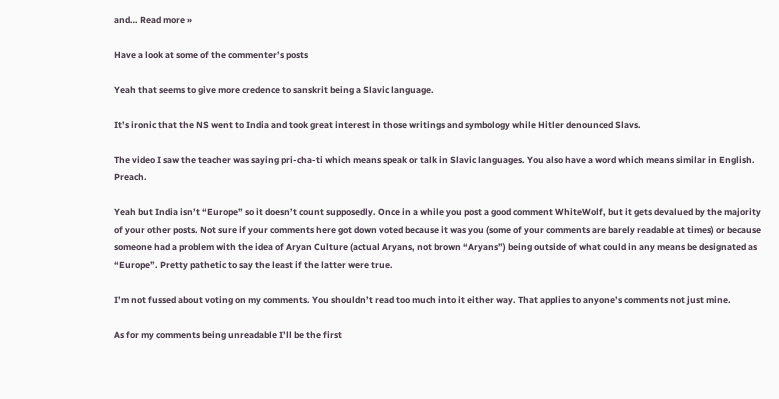and… Read more »

Have a look at some of the commenter’s posts

Yeah that seems to give more credence to sanskrit being a Slavic language.

It’s ironic that the NS went to India and took great interest in those writings and symbology while Hitler denounced Slavs.

The video I saw the teacher was saying pri-cha-ti which means speak or talk in Slavic languages. You also have a word which means similar in English. Preach.

Yeah but India isn’t “Europe” so it doesn’t count supposedly. Once in a while you post a good comment WhiteWolf, but it gets devalued by the majority of your other posts. Not sure if your comments here got down voted because it was you (some of your comments are barely readable at times) or because someone had a problem with the idea of Aryan Culture (actual Aryans, not brown “Aryans”) being outside of what could in any means be designated as “Europe”. Pretty pathetic to say the least if the latter were true.

I’m not fussed about voting on my comments. You shouldn’t read too much into it either way. That applies to anyone’s comments not just mine.

As for my comments being unreadable I’ll be the first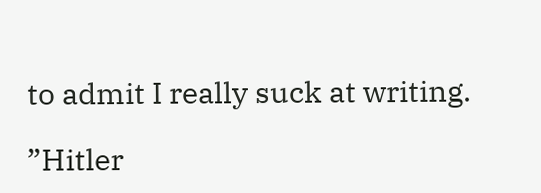to admit I really suck at writing.

”Hitler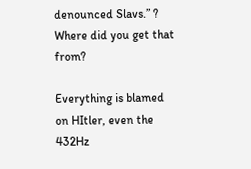denounced Slavs.” ? Where did you get that from?

Everything is blamed on HItler, even the 432Hz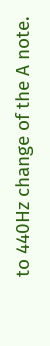to 440Hz change of the A note.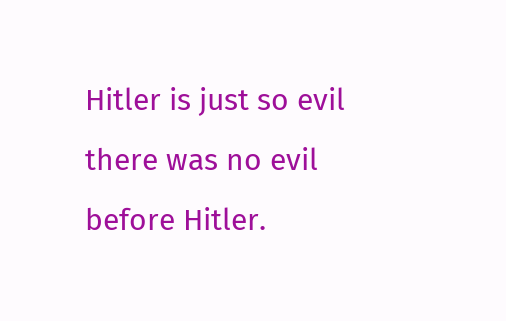Hitler is just so evil there was no evil before Hitler.